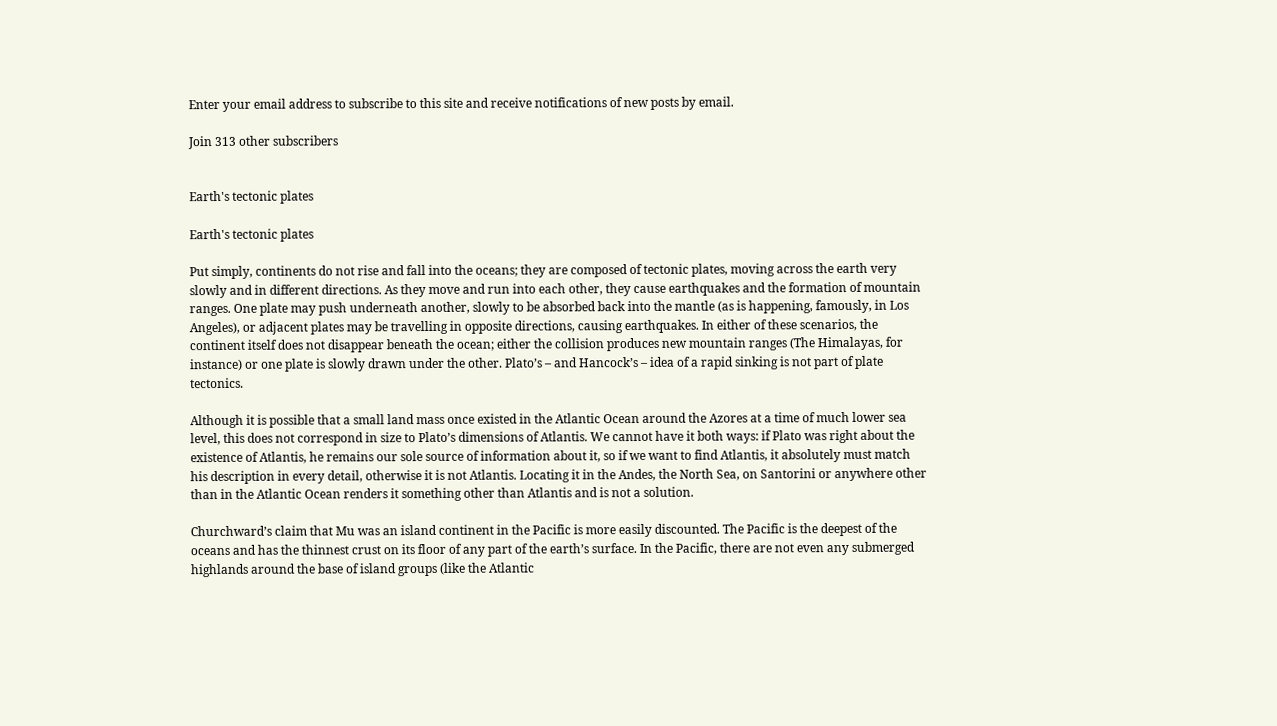Enter your email address to subscribe to this site and receive notifications of new posts by email.

Join 313 other subscribers


Earth's tectonic plates

Earth's tectonic plates

Put simply, continents do not rise and fall into the oceans; they are composed of tectonic plates, moving across the earth very slowly and in different directions. As they move and run into each other, they cause earthquakes and the formation of mountain ranges. One plate may push underneath another, slowly to be absorbed back into the mantle (as is happening, famously, in Los Angeles), or adjacent plates may be travelling in opposite directions, causing earthquakes. In either of these scenarios, the continent itself does not disappear beneath the ocean; either the collision produces new mountain ranges (The Himalayas, for instance) or one plate is slowly drawn under the other. Plato’s – and Hancock’s – idea of a rapid sinking is not part of plate tectonics.

Although it is possible that a small land mass once existed in the Atlantic Ocean around the Azores at a time of much lower sea level, this does not correspond in size to Plato’s dimensions of Atlantis. We cannot have it both ways: if Plato was right about the existence of Atlantis, he remains our sole source of information about it, so if we want to find Atlantis, it absolutely must match his description in every detail, otherwise it is not Atlantis. Locating it in the Andes, the North Sea, on Santorini or anywhere other than in the Atlantic Ocean renders it something other than Atlantis and is not a solution.

Churchward’s claim that Mu was an island continent in the Pacific is more easily discounted. The Pacific is the deepest of the oceans and has the thinnest crust on its floor of any part of the earth’s surface. In the Pacific, there are not even any submerged highlands around the base of island groups (like the Atlantic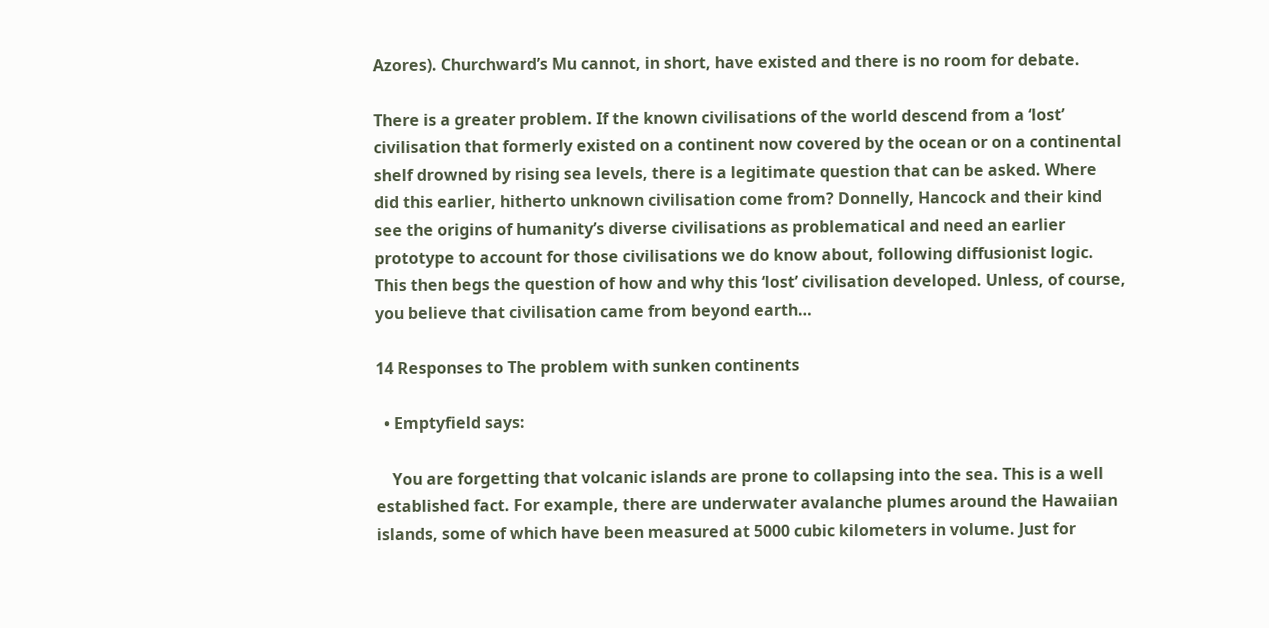Azores). Churchward’s Mu cannot, in short, have existed and there is no room for debate.

There is a greater problem. If the known civilisations of the world descend from a ‘lost’ civilisation that formerly existed on a continent now covered by the ocean or on a continental shelf drowned by rising sea levels, there is a legitimate question that can be asked. Where did this earlier, hitherto unknown civilisation come from? Donnelly, Hancock and their kind see the origins of humanity’s diverse civilisations as problematical and need an earlier prototype to account for those civilisations we do know about, following diffusionist logic. This then begs the question of how and why this ‘lost’ civilisation developed. Unless, of course, you believe that civilisation came from beyond earth…

14 Responses to The problem with sunken continents

  • Emptyfield says:

    You are forgetting that volcanic islands are prone to collapsing into the sea. This is a well established fact. For example, there are underwater avalanche plumes around the Hawaiian islands, some of which have been measured at 5000 cubic kilometers in volume. Just for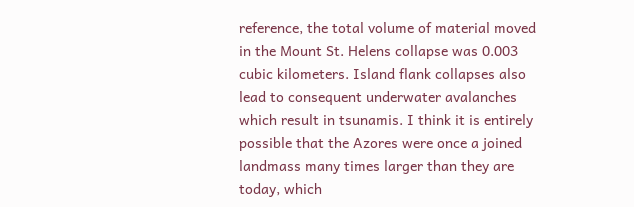reference, the total volume of material moved in the Mount St. Helens collapse was 0.003 cubic kilometers. Island flank collapses also lead to consequent underwater avalanches which result in tsunamis. I think it is entirely possible that the Azores were once a joined landmass many times larger than they are today, which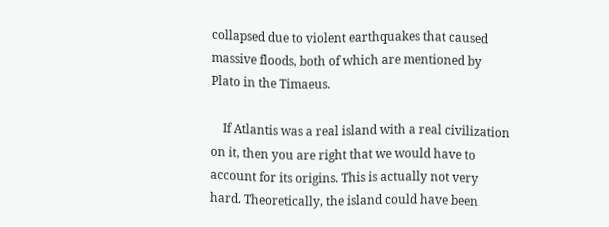collapsed due to violent earthquakes that caused massive floods, both of which are mentioned by Plato in the Timaeus.

    If Atlantis was a real island with a real civilization on it, then you are right that we would have to account for its origins. This is actually not very hard. Theoretically, the island could have been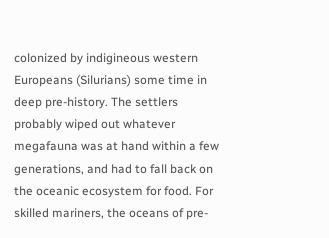colonized by indigineous western Europeans (Silurians) some time in deep pre-history. The settlers probably wiped out whatever megafauna was at hand within a few generations, and had to fall back on the oceanic ecosystem for food. For skilled mariners, the oceans of pre-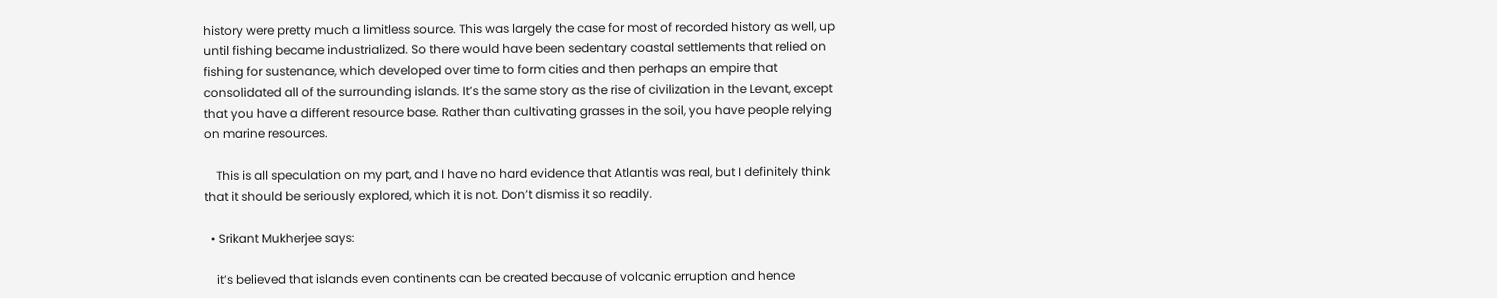history were pretty much a limitless source. This was largely the case for most of recorded history as well, up until fishing became industrialized. So there would have been sedentary coastal settlements that relied on fishing for sustenance, which developed over time to form cities and then perhaps an empire that consolidated all of the surrounding islands. It’s the same story as the rise of civilization in the Levant, except that you have a different resource base. Rather than cultivating grasses in the soil, you have people relying on marine resources.

    This is all speculation on my part, and I have no hard evidence that Atlantis was real, but I definitely think that it should be seriously explored, which it is not. Don’t dismiss it so readily.

  • Srikant Mukherjee says:

    it’s believed that islands even continents can be created because of volcanic erruption and hence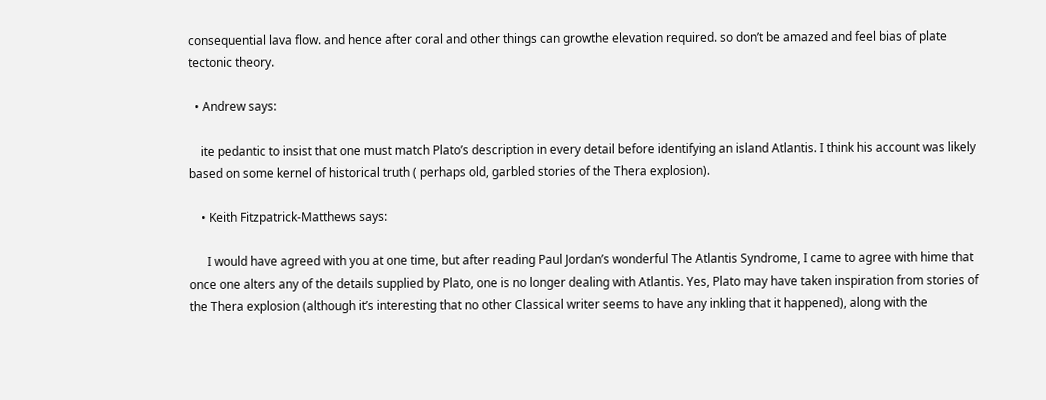consequential lava flow. and hence after coral and other things can growthe elevation required. so don’t be amazed and feel bias of plate tectonic theory.

  • Andrew says:

    ite pedantic to insist that one must match Plato’s description in every detail before identifying an island Atlantis. I think his account was likely based on some kernel of historical truth ( perhaps old, garbled stories of the Thera explosion).

    • Keith Fitzpatrick-Matthews says:

      I would have agreed with you at one time, but after reading Paul Jordan’s wonderful The Atlantis Syndrome, I came to agree with hime that once one alters any of the details supplied by Plato, one is no longer dealing with Atlantis. Yes, Plato may have taken inspiration from stories of the Thera explosion (although it’s interesting that no other Classical writer seems to have any inkling that it happened), along with the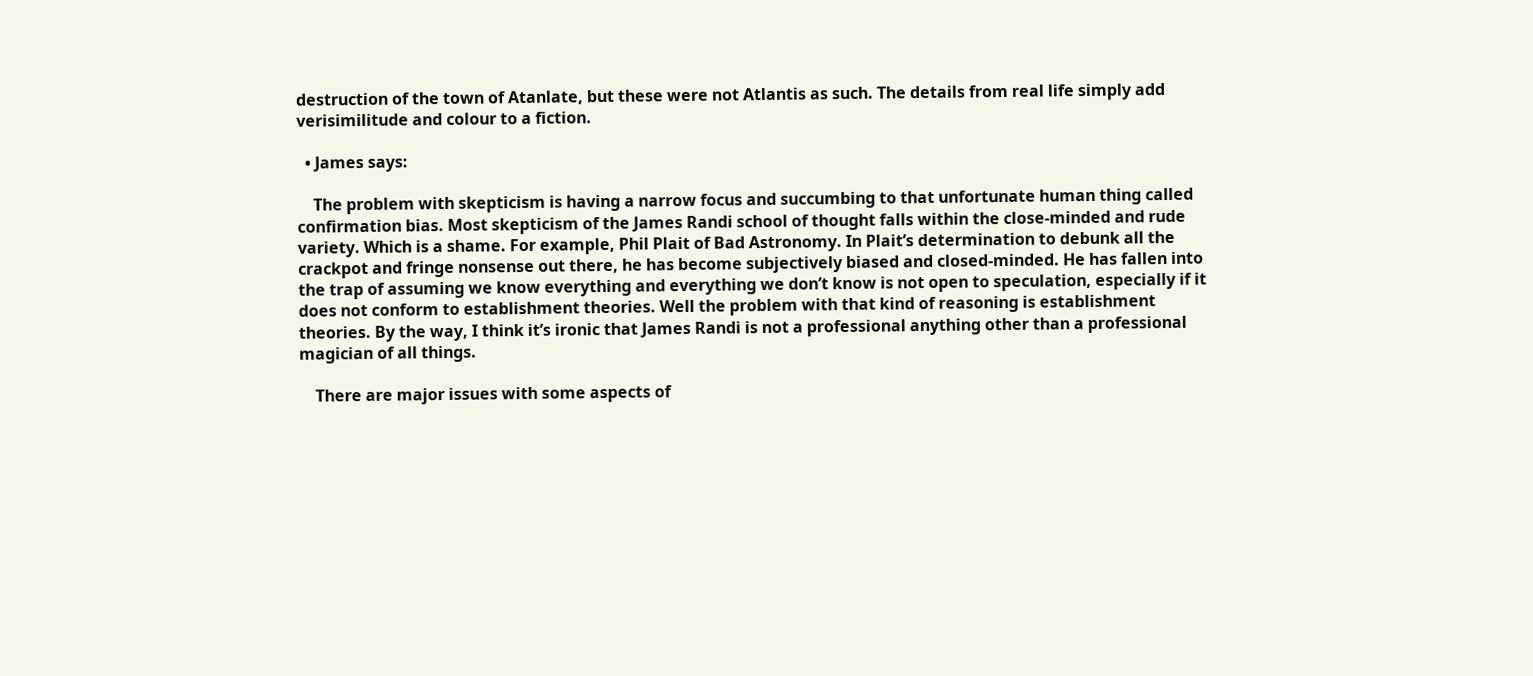destruction of the town of Atanlate, but these were not Atlantis as such. The details from real life simply add verisimilitude and colour to a fiction.

  • James says:

    The problem with skepticism is having a narrow focus and succumbing to that unfortunate human thing called confirmation bias. Most skepticism of the James Randi school of thought falls within the close-minded and rude variety. Which is a shame. For example, Phil Plait of Bad Astronomy. In Plait’s determination to debunk all the crackpot and fringe nonsense out there, he has become subjectively biased and closed-minded. He has fallen into the trap of assuming we know everything and everything we don’t know is not open to speculation, especially if it does not conform to establishment theories. Well the problem with that kind of reasoning is establishment theories. By the way, I think it’s ironic that James Randi is not a professional anything other than a professional magician of all things.

    There are major issues with some aspects of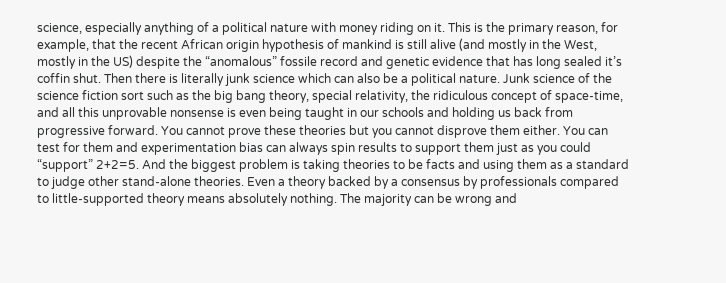science, especially anything of a political nature with money riding on it. This is the primary reason, for example, that the recent African origin hypothesis of mankind is still alive (and mostly in the West, mostly in the US) despite the “anomalous” fossile record and genetic evidence that has long sealed it’s coffin shut. Then there is literally junk science which can also be a political nature. Junk science of the science fiction sort such as the big bang theory, special relativity, the ridiculous concept of space-time, and all this unprovable nonsense is even being taught in our schools and holding us back from progressive forward. You cannot prove these theories but you cannot disprove them either. You can test for them and experimentation bias can always spin results to support them just as you could “support” 2+2=5. And the biggest problem is taking theories to be facts and using them as a standard to judge other stand-alone theories. Even a theory backed by a consensus by professionals compared to little-supported theory means absolutely nothing. The majority can be wrong and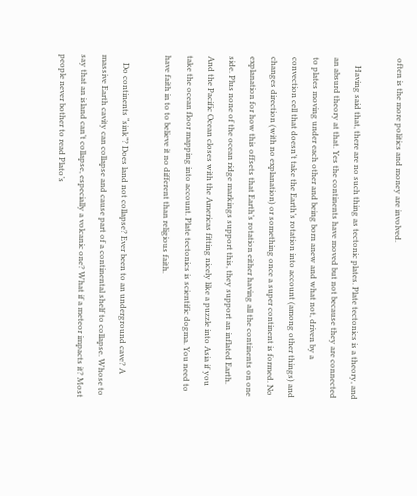often is the more politics and money are involved.

    Having said that, there are no such thing as tectonic plates. Plate tectonics is a theory, and an absurd theory at that. Yes the continents have moved but not because they are connected to plates moving under each other and being born anew and what not, driven by a convection cell that doesn’t take the Earth’s rotation into account (among other things) and changes direction (with no explanation) or something once a super continent is formed. No explanation for how this offsets that Earth’s rotation either having all the continents on one side. Plus none of the ocean ridge markings support this, they support an inflated Earth. And the Pacific Ocean closes with the Americas fitting nicely like a puzzle into Asia if you take the ocean floor mapping into account. Plate tectonics is scientific dogma. You need to have faith in to to believe it no different than religious faith.

    Do continents “sink”? Does land not collapse? Ever been to an underground cave? A massive Earth cavity can collapse and cause part of a continental shelf to collapse. Whose to say that an island can’t collapse, especially a volcanic one? What if a meteor impacts it? Most people never bother to read Plato’s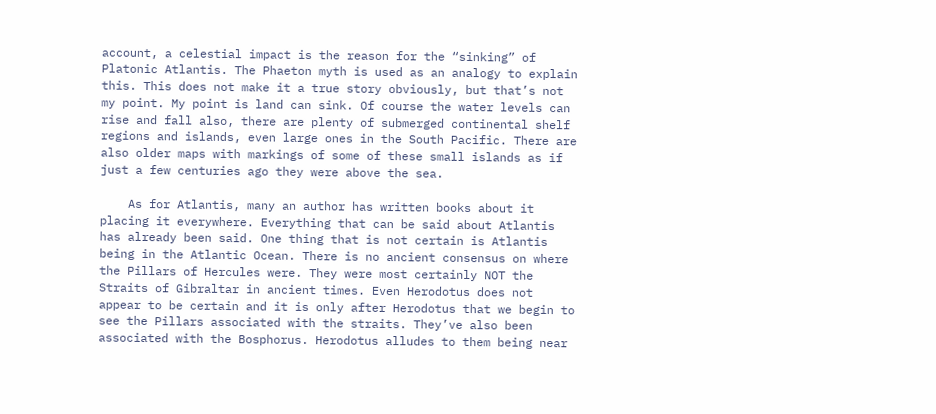account, a celestial impact is the reason for the “sinking” of Platonic Atlantis. The Phaeton myth is used as an analogy to explain this. This does not make it a true story obviously, but that’s not my point. My point is land can sink. Of course the water levels can rise and fall also, there are plenty of submerged continental shelf regions and islands, even large ones in the South Pacific. There are also older maps with markings of some of these small islands as if just a few centuries ago they were above the sea.

    As for Atlantis, many an author has written books about it placing it everywhere. Everything that can be said about Atlantis has already been said. One thing that is not certain is Atlantis being in the Atlantic Ocean. There is no ancient consensus on where the Pillars of Hercules were. They were most certainly NOT the Straits of Gibraltar in ancient times. Even Herodotus does not appear to be certain and it is only after Herodotus that we begin to see the Pillars associated with the straits. They’ve also been associated with the Bosphorus. Herodotus alludes to them being near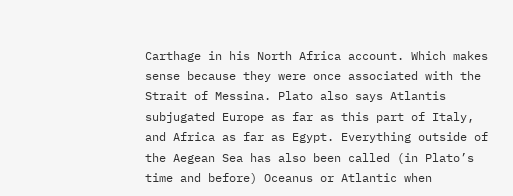Carthage in his North Africa account. Which makes sense because they were once associated with the Strait of Messina. Plato also says Atlantis subjugated Europe as far as this part of Italy, and Africa as far as Egypt. Everything outside of the Aegean Sea has also been called (in Plato’s time and before) Oceanus or Atlantic when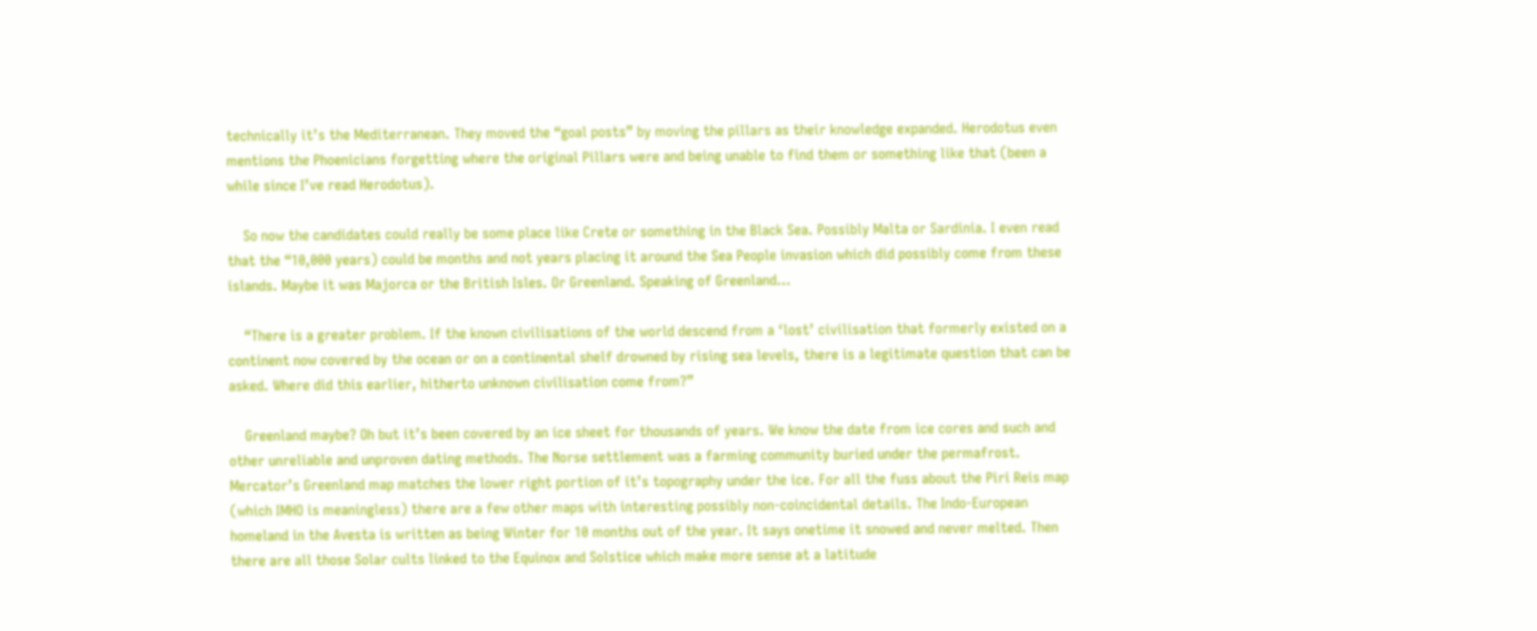technically it’s the Mediterranean. They moved the “goal posts” by moving the pillars as their knowledge expanded. Herodotus even mentions the Phoenicians forgetting where the original Pillars were and being unable to find them or something like that (been a while since I’ve read Herodotus).

    So now the candidates could really be some place like Crete or something in the Black Sea. Possibly Malta or Sardinia. I even read that the “10,000 years) could be months and not years placing it around the Sea People invasion which did possibly come from these islands. Maybe it was Majorca or the British Isles. Or Greenland. Speaking of Greenland…

    “There is a greater problem. If the known civilisations of the world descend from a ‘lost’ civilisation that formerly existed on a continent now covered by the ocean or on a continental shelf drowned by rising sea levels, there is a legitimate question that can be asked. Where did this earlier, hitherto unknown civilisation come from?”

    Greenland maybe? Oh but it’s been covered by an ice sheet for thousands of years. We know the date from ice cores and such and other unreliable and unproven dating methods. The Norse settlement was a farming community buried under the permafrost. Mercator’s Greenland map matches the lower right portion of it’s topography under the ice. For all the fuss about the Piri Reis map (which IMHO is meaningless) there are a few other maps with interesting possibly non-coincidental details. The Indo-European homeland in the Avesta is written as being Winter for 10 months out of the year. It says onetime it snowed and never melted. Then there are all those Solar cults linked to the Equinox and Solstice which make more sense at a latitude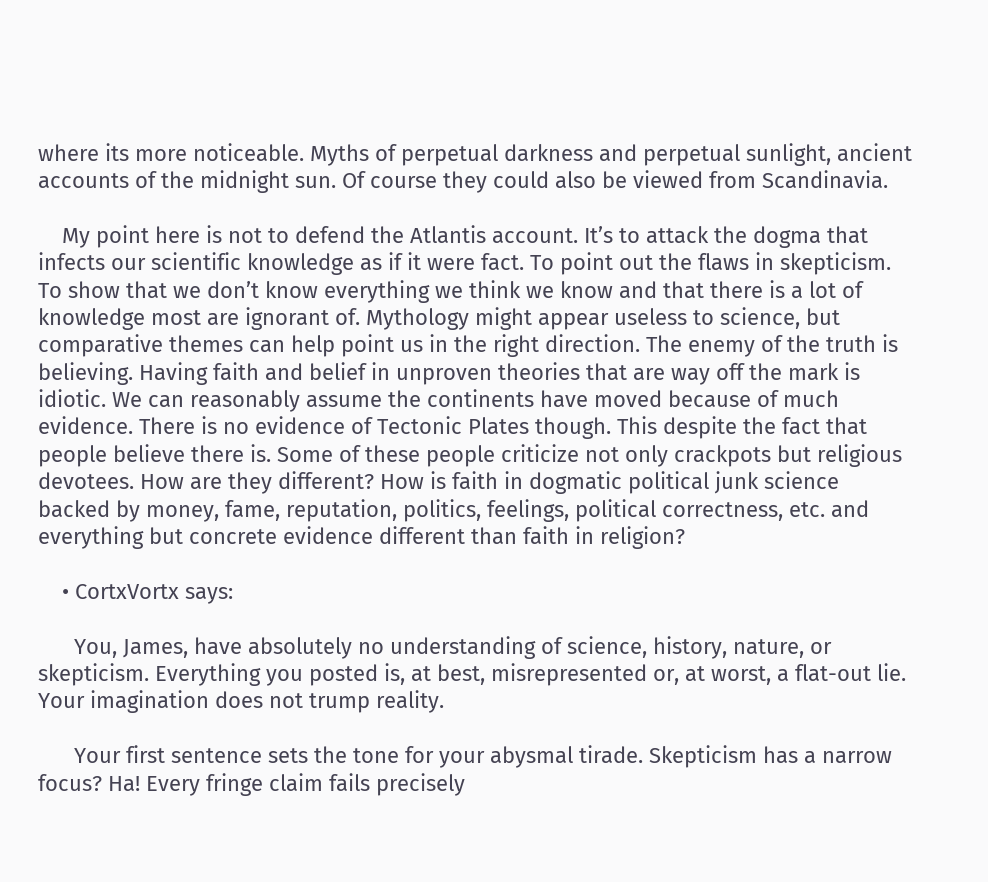where its more noticeable. Myths of perpetual darkness and perpetual sunlight, ancient accounts of the midnight sun. Of course they could also be viewed from Scandinavia.

    My point here is not to defend the Atlantis account. It’s to attack the dogma that infects our scientific knowledge as if it were fact. To point out the flaws in skepticism. To show that we don’t know everything we think we know and that there is a lot of knowledge most are ignorant of. Mythology might appear useless to science, but comparative themes can help point us in the right direction. The enemy of the truth is believing. Having faith and belief in unproven theories that are way off the mark is idiotic. We can reasonably assume the continents have moved because of much evidence. There is no evidence of Tectonic Plates though. This despite the fact that people believe there is. Some of these people criticize not only crackpots but religious devotees. How are they different? How is faith in dogmatic political junk science backed by money, fame, reputation, politics, feelings, political correctness, etc. and everything but concrete evidence different than faith in religion?

    • CortxVortx says:

      You, James, have absolutely no understanding of science, history, nature, or skepticism. Everything you posted is, at best, misrepresented or, at worst, a flat-out lie. Your imagination does not trump reality.

      Your first sentence sets the tone for your abysmal tirade. Skepticism has a narrow focus? Ha! Every fringe claim fails precisely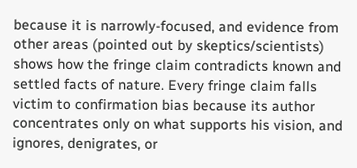because it is narrowly-focused, and evidence from other areas (pointed out by skeptics/scientists) shows how the fringe claim contradicts known and settled facts of nature. Every fringe claim falls victim to confirmation bias because its author concentrates only on what supports his vision, and ignores, denigrates, or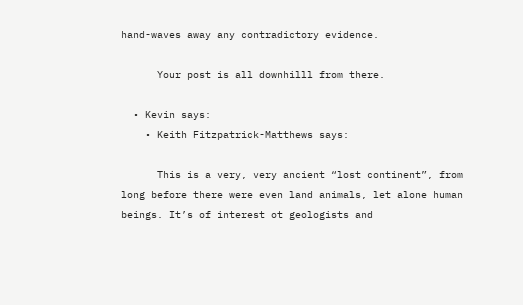hand-waves away any contradictory evidence.

      Your post is all downhilll from there.

  • Kevin says:
    • Keith Fitzpatrick-Matthews says:

      This is a very, very ancient “lost continent”, from long before there were even land animals, let alone human beings. It’s of interest ot geologists and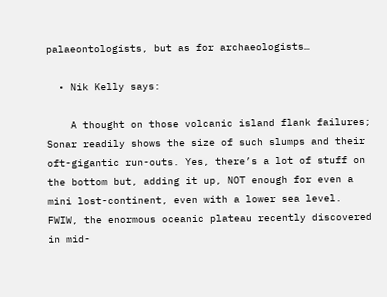palaeontologists, but as for archaeologists…

  • Nik Kelly says:

    A thought on those volcanic island flank failures; Sonar readily shows the size of such slumps and their oft-gigantic run-outs. Yes, there’s a lot of stuff on the bottom but, adding it up, NOT enough for even a mini lost-continent, even with a lower sea level. FWIW, the enormous oceanic plateau recently discovered in mid-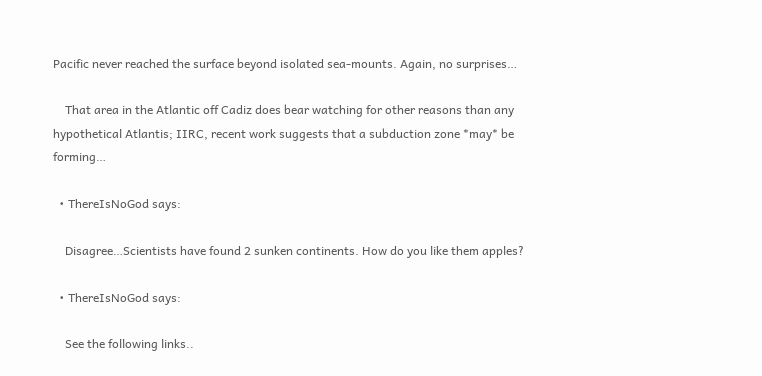Pacific never reached the surface beyond isolated sea-mounts. Again, no surprises…

    That area in the Atlantic off Cadiz does bear watching for other reasons than any hypothetical Atlantis; IIRC, recent work suggests that a subduction zone *may* be forming…

  • ThereIsNoGod says:

    Disagree…Scientists have found 2 sunken continents. How do you like them apples?

  • ThereIsNoGod says:

    See the following links..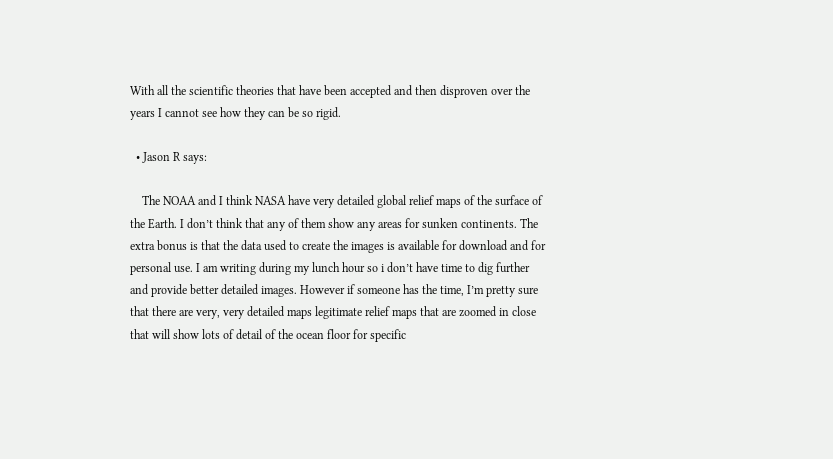With all the scientific theories that have been accepted and then disproven over the years I cannot see how they can be so rigid.

  • Jason R says:

    The NOAA and I think NASA have very detailed global relief maps of the surface of the Earth. I don’t think that any of them show any areas for sunken continents. The extra bonus is that the data used to create the images is available for download and for personal use. I am writing during my lunch hour so i don’t have time to dig further and provide better detailed images. However if someone has the time, I’m pretty sure that there are very, very detailed maps legitimate relief maps that are zoomed in close that will show lots of detail of the ocean floor for specific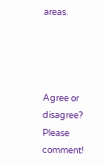areas.




Agree or disagree? Please comment!